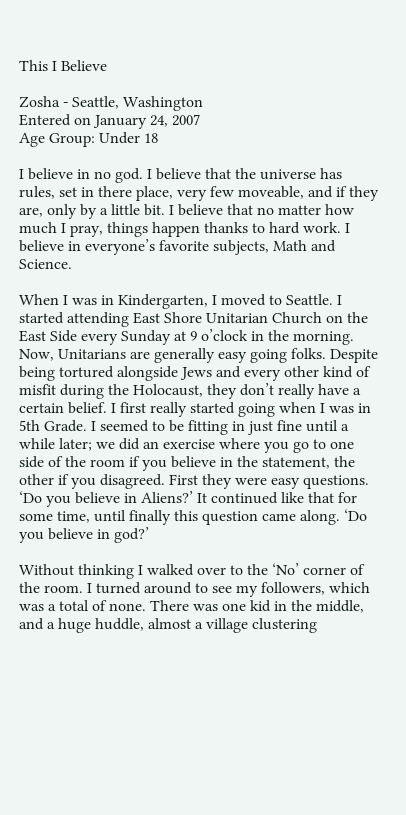This I Believe

Zosha - Seattle, Washington
Entered on January 24, 2007
Age Group: Under 18

I believe in no god. I believe that the universe has rules, set in there place, very few moveable, and if they are, only by a little bit. I believe that no matter how much I pray, things happen thanks to hard work. I believe in everyone’s favorite subjects, Math and Science.

When I was in Kindergarten, I moved to Seattle. I started attending East Shore Unitarian Church on the East Side every Sunday at 9 o’clock in the morning. Now, Unitarians are generally easy going folks. Despite being tortured alongside Jews and every other kind of misfit during the Holocaust, they don’t really have a certain belief. I first really started going when I was in 5th Grade. I seemed to be fitting in just fine until a while later; we did an exercise where you go to one side of the room if you believe in the statement, the other if you disagreed. First they were easy questions. ‘Do you believe in Aliens?’ It continued like that for some time, until finally this question came along. ‘Do you believe in god?’

Without thinking I walked over to the ‘No’ corner of the room. I turned around to see my followers, which was a total of none. There was one kid in the middle, and a huge huddle, almost a village clustering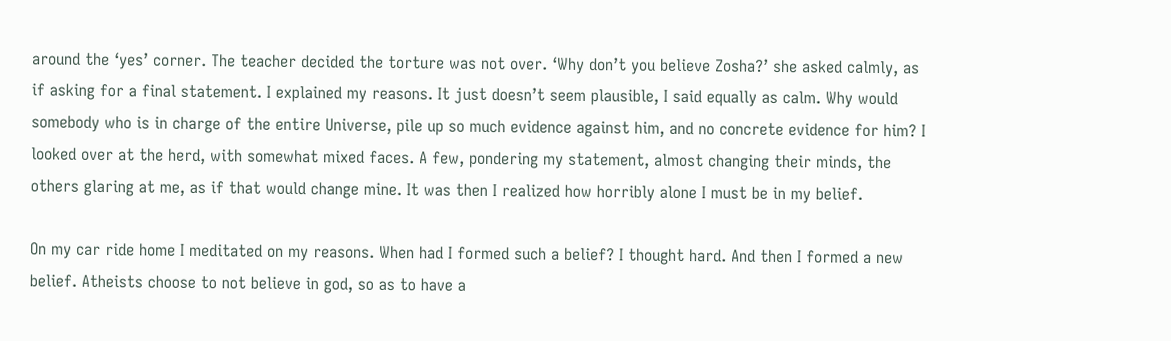around the ‘yes’ corner. The teacher decided the torture was not over. ‘Why don’t you believe Zosha?’ she asked calmly, as if asking for a final statement. I explained my reasons. It just doesn’t seem plausible, I said equally as calm. Why would somebody who is in charge of the entire Universe, pile up so much evidence against him, and no concrete evidence for him? I looked over at the herd, with somewhat mixed faces. A few, pondering my statement, almost changing their minds, the others glaring at me, as if that would change mine. It was then I realized how horribly alone I must be in my belief.

On my car ride home I meditated on my reasons. When had I formed such a belief? I thought hard. And then I formed a new belief. Atheists choose to not believe in god, so as to have a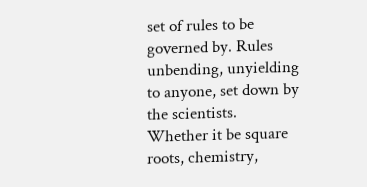set of rules to be governed by. Rules unbending, unyielding to anyone, set down by the scientists. Whether it be square roots, chemistry,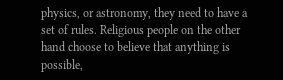physics, or astronomy, they need to have a set of rules. Religious people on the other hand choose to believe that anything is possible,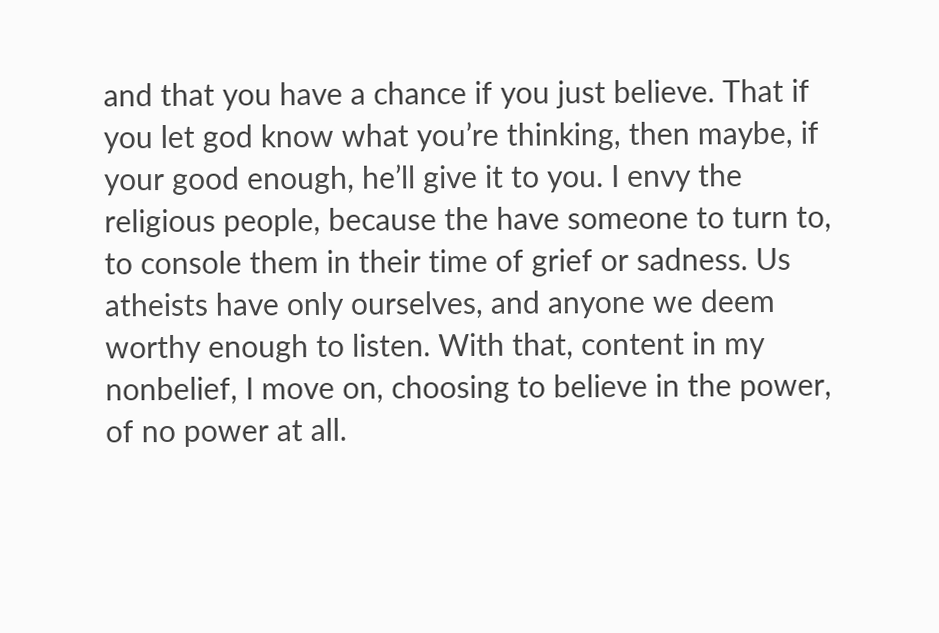and that you have a chance if you just believe. That if you let god know what you’re thinking, then maybe, if your good enough, he’ll give it to you. I envy the religious people, because the have someone to turn to, to console them in their time of grief or sadness. Us atheists have only ourselves, and anyone we deem worthy enough to listen. With that, content in my nonbelief, I move on, choosing to believe in the power, of no power at all.